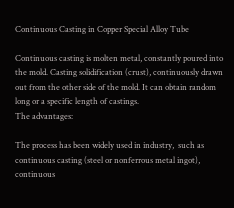Continuous Casting in Copper Special Alloy Tube

Continuous casting is molten metal, constantly poured into the mold. Casting solidification (crust), continuously drawn out from the other side of the mold. It can obtain random long or a specific length of castings.
The advantages:

The process has been widely used in industry,  such as continuous casting (steel or nonferrous metal ingot), continuous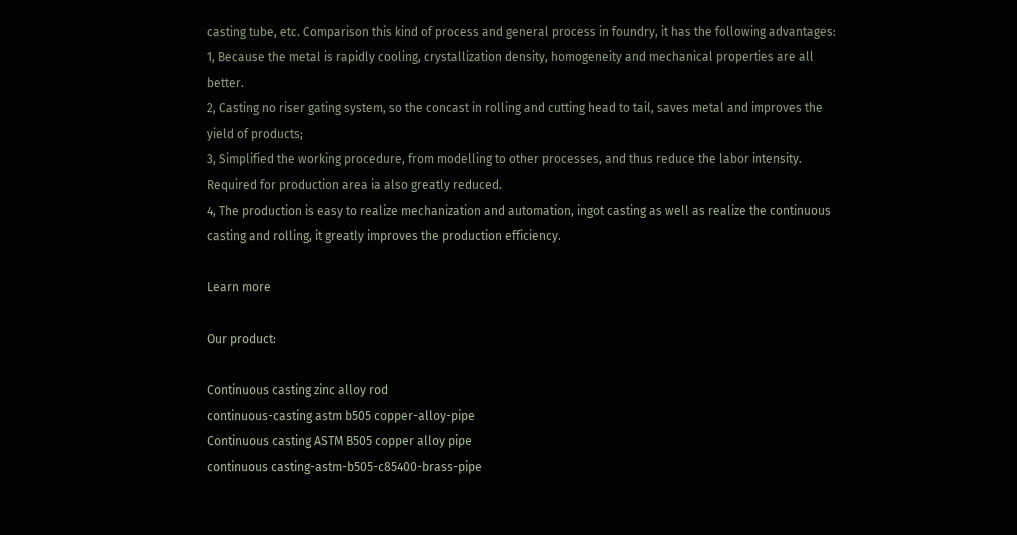casting tube, etc. Comparison this kind of process and general process in foundry, it has the following advantages:
1, Because the metal is rapidly cooling, crystallization density, homogeneity and mechanical properties are all better.
2, Casting no riser gating system, so the concast in rolling and cutting head to tail, saves metal and improves the yield of products;
3, Simplified the working procedure, from modelling to other processes, and thus reduce the labor intensity. Required for production area ia also greatly reduced.
4, The production is easy to realize mechanization and automation, ingot casting as well as realize the continuous casting and rolling, it greatly improves the production efficiency.

Learn more

Our product:

Continuous casting zinc alloy rod
continuous-casting astm b505 copper-alloy-pipe
Continuous casting ASTM B505 copper alloy pipe
continuous casting-astm-b505-c85400-brass-pipe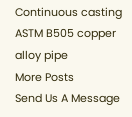Continuous casting ASTM B505 copper alloy pipe
More Posts
Send Us A Message